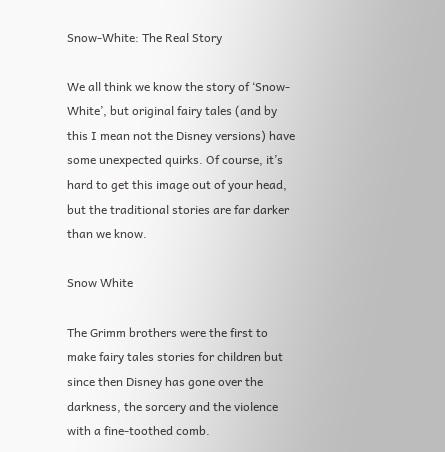Snow-White: The Real Story

We all think we know the story of ‘Snow-White’, but original fairy tales (and by this I mean not the Disney versions) have some unexpected quirks. Of course, it’s hard to get this image out of your head, but the traditional stories are far darker than we know.

Snow White

The Grimm brothers were the first to make fairy tales stories for children but since then Disney has gone over the darkness, the sorcery and the violence with a fine-toothed comb.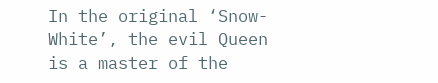In the original ‘Snow-White’, the evil Queen is a master of the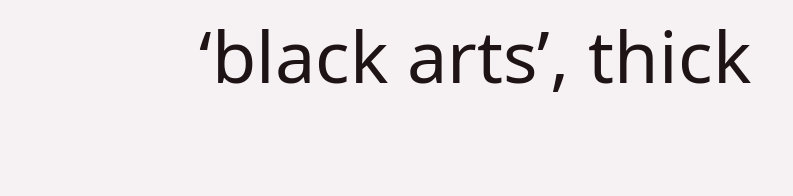‘black arts’, thick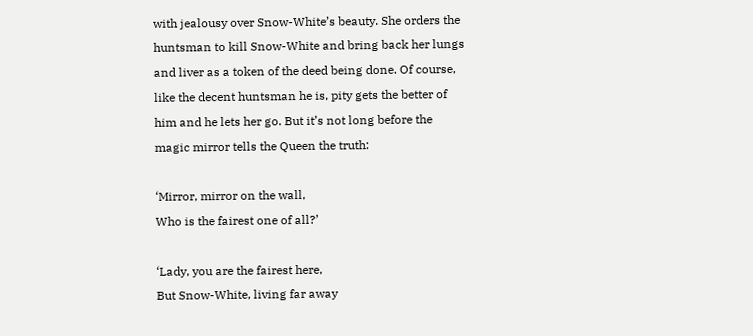with jealousy over Snow-White’s beauty. She orders the huntsman to kill Snow-White and bring back her lungs and liver as a token of the deed being done. Of course, like the decent huntsman he is, pity gets the better of him and he lets her go. But it’s not long before the magic mirror tells the Queen the truth:

‘Mirror, mirror on the wall,
Who is the fairest one of all?’

‘Lady, you are the fairest here,
But Snow-White, living far away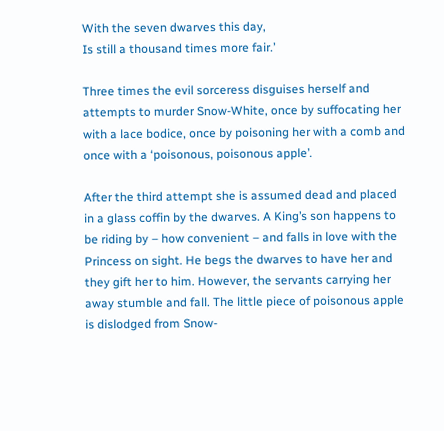With the seven dwarves this day,
Is still a thousand times more fair.’

Three times the evil sorceress disguises herself and attempts to murder Snow-White, once by suffocating her with a lace bodice, once by poisoning her with a comb and once with a ‘poisonous, poisonous apple’.

After the third attempt she is assumed dead and placed in a glass coffin by the dwarves. A King’s son happens to be riding by – how convenient – and falls in love with the Princess on sight. He begs the dwarves to have her and they gift her to him. However, the servants carrying her away stumble and fall. The little piece of poisonous apple is dislodged from Snow-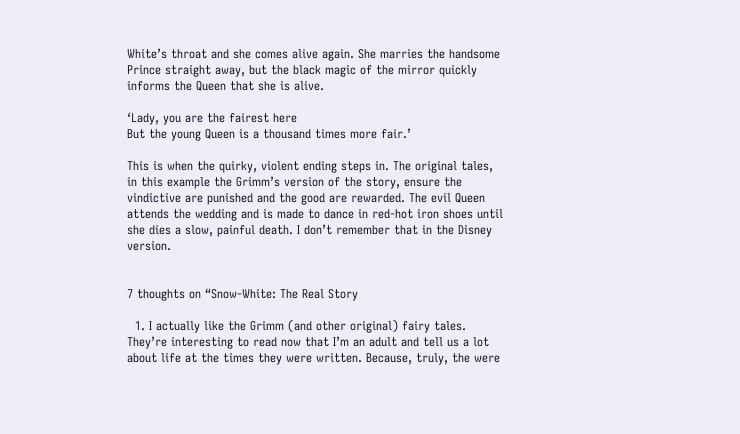White’s throat and she comes alive again. She marries the handsome Prince straight away, but the black magic of the mirror quickly informs the Queen that she is alive.

‘Lady, you are the fairest here
But the young Queen is a thousand times more fair.’

This is when the quirky, violent ending steps in. The original tales, in this example the Grimm’s version of the story, ensure the vindictive are punished and the good are rewarded. The evil Queen attends the wedding and is made to dance in red-hot iron shoes until she dies a slow, painful death. I don’t remember that in the Disney version.


7 thoughts on “Snow-White: The Real Story

  1. I actually like the Grimm (and other original) fairy tales. They’re interesting to read now that I’m an adult and tell us a lot about life at the times they were written. Because, truly, the were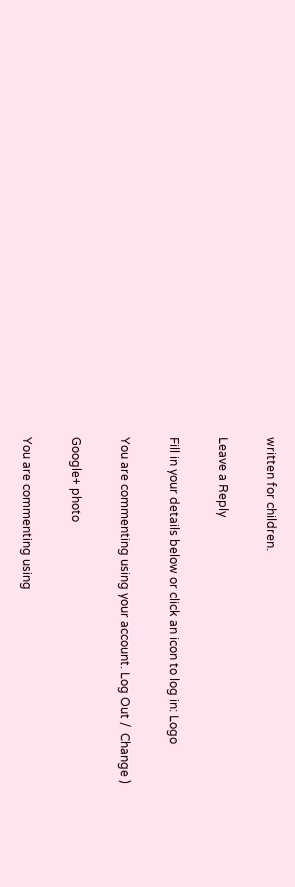written for children.

Leave a Reply

Fill in your details below or click an icon to log in: Logo

You are commenting using your account. Log Out /  Change )

Google+ photo

You are commenting using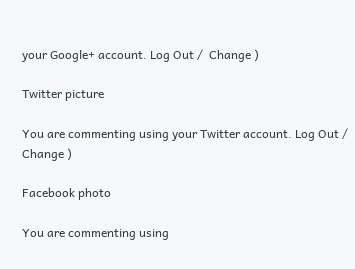your Google+ account. Log Out /  Change )

Twitter picture

You are commenting using your Twitter account. Log Out /  Change )

Facebook photo

You are commenting using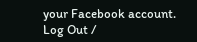your Facebook account. Log Out /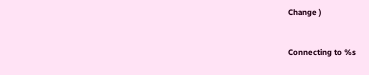Change )


Connecting to %s